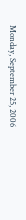Monday, September 25, 2006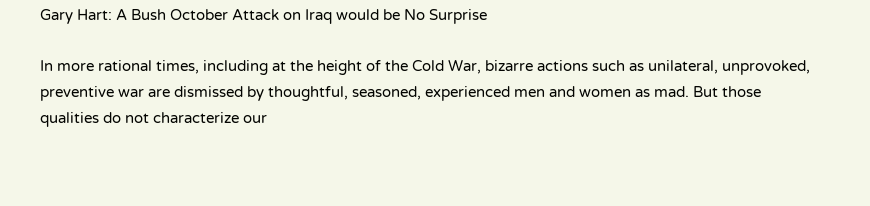Gary Hart: A Bush October Attack on Iraq would be No Surprise

In more rational times, including at the height of the Cold War, bizarre actions such as unilateral, unprovoked, preventive war are dismissed by thoughtful, seasoned, experienced men and women as mad. But those qualities do not characterize our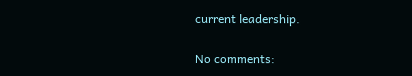current leadership.

No comments: